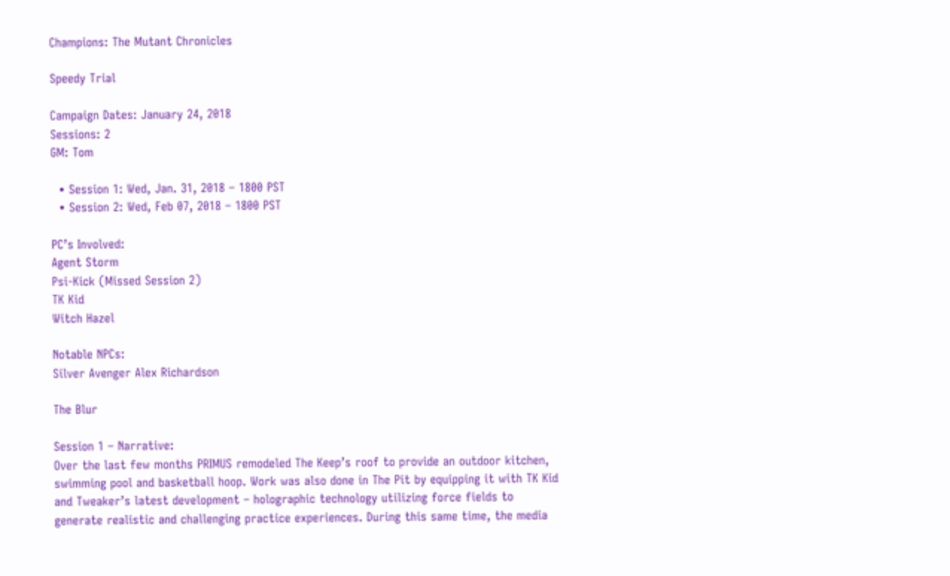Champions: The Mutant Chronicles

Speedy Trial

Campaign Dates: January 24, 2018
Sessions: 2
GM: Tom

  • Session 1: Wed, Jan. 31, 2018 – 1800 PST
  • Session 2: Wed, Feb 07, 2018 – 1800 PST

PC’s Involved:
Agent Storm
Psi-Kick (Missed Session 2)
TK Kid
Witch Hazel

Notable NPCs:
Silver Avenger Alex Richardson

The Blur

Session 1 – Narrative:
Over the last few months PRIMUS remodeled The Keep’s roof to provide an outdoor kitchen, swimming pool and basketball hoop. Work was also done in The Pit by equipping it with TK Kid and Tweaker’s latest development – holographic technology utilizing force fields to generate realistic and challenging practice experiences. During this same time, the media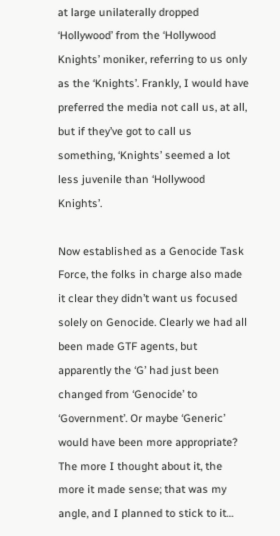at large unilaterally dropped ‘Hollywood’ from the ‘Hollywood Knights’ moniker, referring to us only as the ‘Knights’. Frankly, I would have preferred the media not call us, at all, but if they’ve got to call us something, ‘Knights’ seemed a lot less juvenile than ‘Hollywood Knights’.

Now established as a Genocide Task Force, the folks in charge also made it clear they didn’t want us focused solely on Genocide. Clearly we had all been made GTF agents, but apparently the ‘G’ had just been changed from ‘Genocide’ to ‘Government’. Or maybe ‘Generic’ would have been more appropriate? The more I thought about it, the more it made sense; that was my angle, and I planned to stick to it…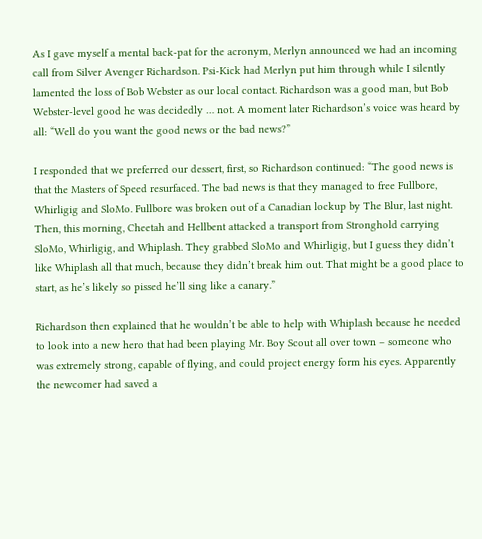As I gave myself a mental back-pat for the acronym, Merlyn announced we had an incoming call from Silver Avenger Richardson. Psi-Kick had Merlyn put him through while I silently lamented the loss of Bob Webster as our local contact. Richardson was a good man, but Bob Webster-level good he was decidedly … not. A moment later Richardson’s voice was heard by all: “Well do you want the good news or the bad news?”

I responded that we preferred our dessert, first, so Richardson continued: “The good news is that the Masters of Speed resurfaced. The bad news is that they managed to free Fullbore, Whirligig and SloMo. Fullbore was broken out of a Canadian lockup by The Blur, last night. Then, this morning, Cheetah and Hellbent attacked a transport from Stronghold carrying SloMo, Whirligig, and Whiplash. They grabbed SloMo and Whirligig, but I guess they didn’t like Whiplash all that much, because they didn’t break him out. That might be a good place to start, as he’s likely so pissed he’ll sing like a canary.”

Richardson then explained that he wouldn’t be able to help with Whiplash because he needed to look into a new hero that had been playing Mr. Boy Scout all over town – someone who was extremely strong, capable of flying, and could project energy form his eyes. Apparently the newcomer had saved a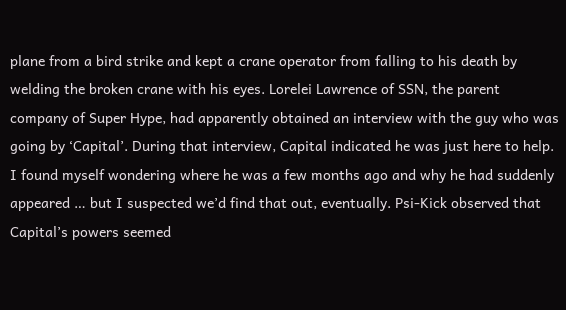plane from a bird strike and kept a crane operator from falling to his death by welding the broken crane with his eyes. Lorelei Lawrence of SSN, the parent company of Super Hype, had apparently obtained an interview with the guy who was going by ‘Capital’. During that interview, Capital indicated he was just here to help. I found myself wondering where he was a few months ago and why he had suddenly appeared … but I suspected we’d find that out, eventually. Psi-Kick observed that Capital’s powers seemed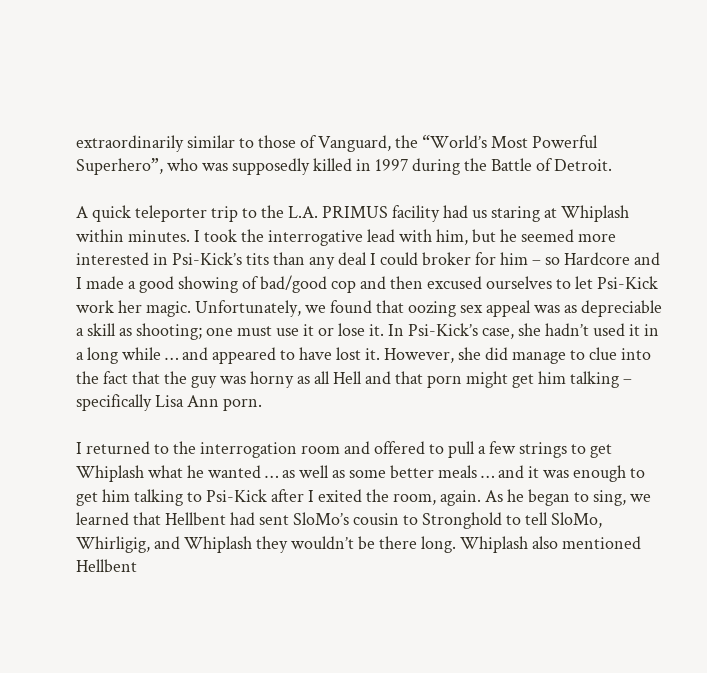extraordinarily similar to those of Vanguard, the “World’s Most Powerful Superhero”, who was supposedly killed in 1997 during the Battle of Detroit.

A quick teleporter trip to the L.A. PRIMUS facility had us staring at Whiplash within minutes. I took the interrogative lead with him, but he seemed more interested in Psi-Kick’s tits than any deal I could broker for him – so Hardcore and I made a good showing of bad/good cop and then excused ourselves to let Psi-Kick work her magic. Unfortunately, we found that oozing sex appeal was as depreciable a skill as shooting; one must use it or lose it. In Psi-Kick’s case, she hadn’t used it in a long while … and appeared to have lost it. However, she did manage to clue into the fact that the guy was horny as all Hell and that porn might get him talking – specifically Lisa Ann porn.

I returned to the interrogation room and offered to pull a few strings to get Whiplash what he wanted … as well as some better meals … and it was enough to get him talking to Psi-Kick after I exited the room, again. As he began to sing, we learned that Hellbent had sent SloMo’s cousin to Stronghold to tell SloMo, Whirligig, and Whiplash they wouldn’t be there long. Whiplash also mentioned Hellbent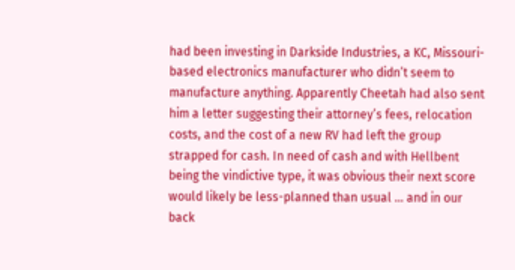had been investing in Darkside Industries, a KC, Missouri-based electronics manufacturer who didn’t seem to manufacture anything. Apparently Cheetah had also sent him a letter suggesting their attorney’s fees, relocation costs, and the cost of a new RV had left the group strapped for cash. In need of cash and with Hellbent being the vindictive type, it was obvious their next score would likely be less-planned than usual … and in our back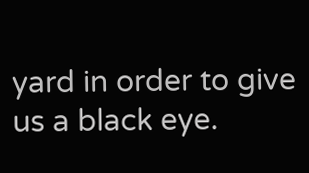yard in order to give us a black eye.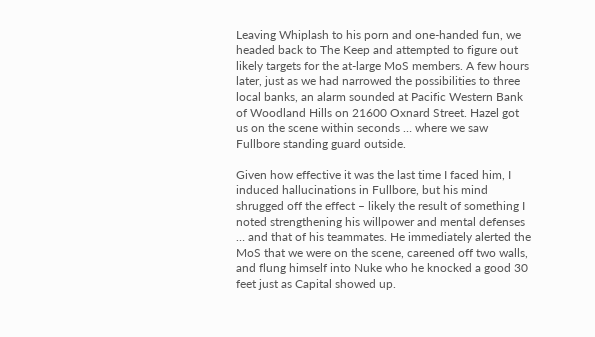Leaving Whiplash to his porn and one-handed fun, we headed back to The Keep and attempted to figure out likely targets for the at-large MoS members. A few hours later, just as we had narrowed the possibilities to three local banks, an alarm sounded at Pacific Western Bank of Woodland Hills on 21600 Oxnard Street. Hazel got us on the scene within seconds … where we saw Fullbore standing guard outside.

Given how effective it was the last time I faced him, I induced hallucinations in Fullbore, but his mind shrugged off the effect – likely the result of something I noted strengthening his willpower and mental defenses … and that of his teammates. He immediately alerted the MoS that we were on the scene, careened off two walls, and flung himself into Nuke who he knocked a good 30 feet just as Capital showed up.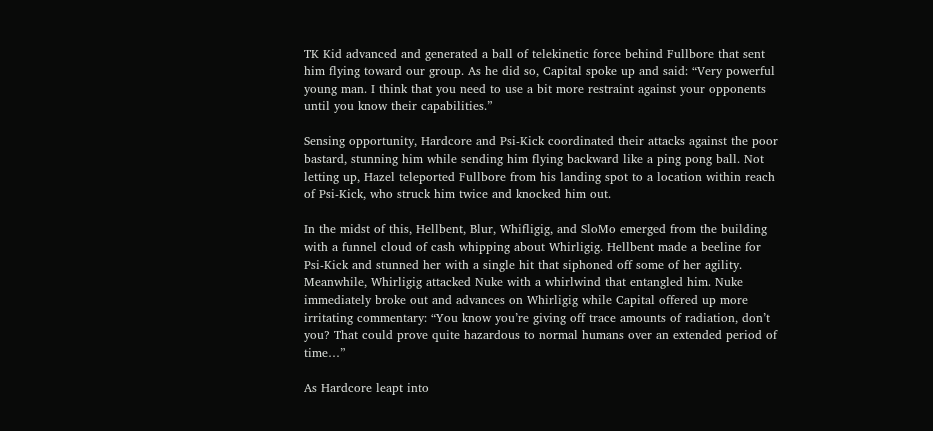TK Kid advanced and generated a ball of telekinetic force behind Fullbore that sent him flying toward our group. As he did so, Capital spoke up and said: “Very powerful young man. I think that you need to use a bit more restraint against your opponents until you know their capabilities.”

Sensing opportunity, Hardcore and Psi-Kick coordinated their attacks against the poor bastard, stunning him while sending him flying backward like a ping pong ball. Not letting up, Hazel teleported Fullbore from his landing spot to a location within reach of Psi-Kick, who struck him twice and knocked him out.

In the midst of this, Hellbent, Blur, Whifligig, and SloMo emerged from the building with a funnel cloud of cash whipping about Whirligig. Hellbent made a beeline for Psi-Kick and stunned her with a single hit that siphoned off some of her agility. Meanwhile, Whirligig attacked Nuke with a whirlwind that entangled him. Nuke immediately broke out and advances on Whirligig while Capital offered up more irritating commentary: “You know you’re giving off trace amounts of radiation, don’t you? That could prove quite hazardous to normal humans over an extended period of time…”

As Hardcore leapt into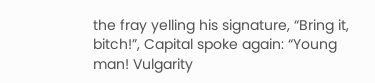the fray yelling his signature, “Bring it, bitch!”, Capital spoke again: “Young man! Vulgarity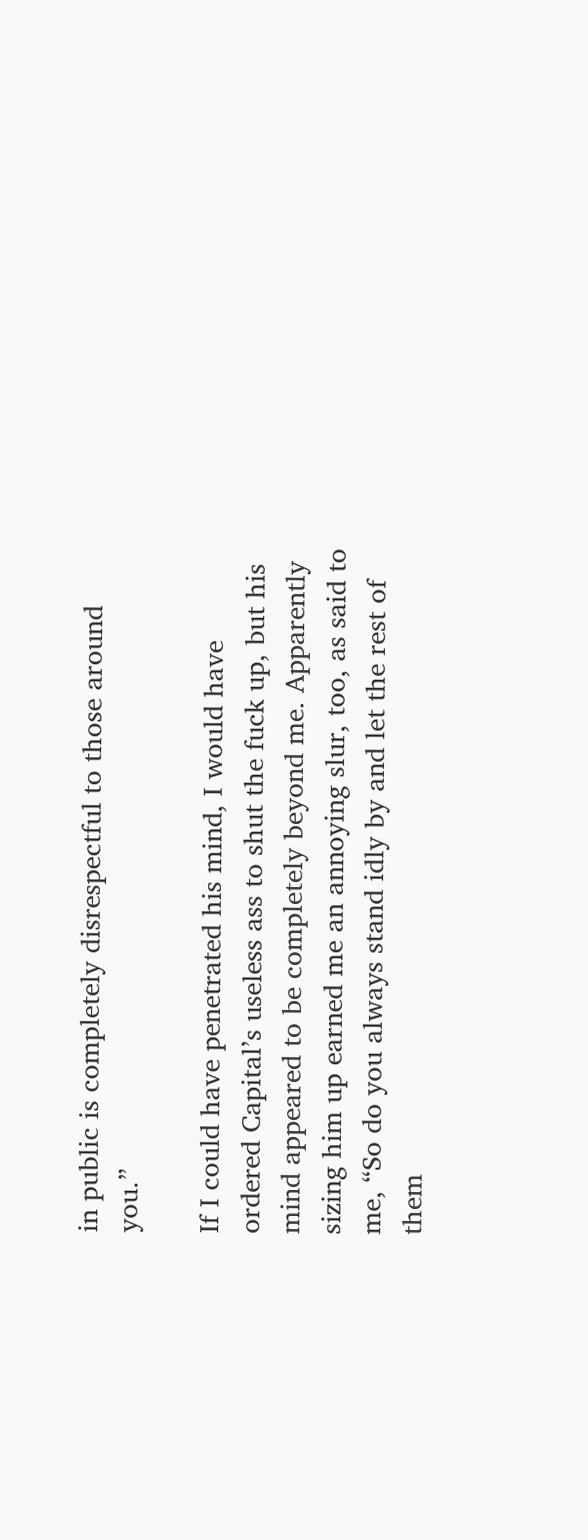in public is completely disrespectful to those around you.”

If I could have penetrated his mind, I would have ordered Capital’s useless ass to shut the fuck up, but his mind appeared to be completely beyond me. Apparently sizing him up earned me an annoying slur, too, as said to me, “So do you always stand idly by and let the rest of them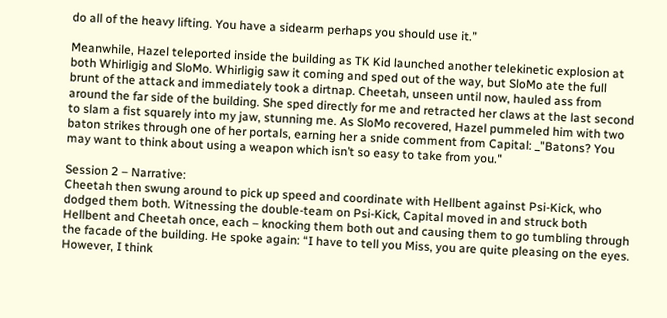do all of the heavy lifting. You have a sidearm perhaps you should use it.”

Meanwhile, Hazel teleported inside the building as TK Kid launched another telekinetic explosion at both Whirligig and SloMo. Whirligig saw it coming and sped out of the way, but SloMo ate the full brunt of the attack and immediately took a dirtnap. Cheetah, unseen until now, hauled ass from around the far side of the building. She sped directly for me and retracted her claws at the last second to slam a fist squarely into my jaw, stunning me. As SloMo recovered, Hazel pummeled him with two baton strikes through one of her portals, earning her a snide comment from Capital: _"Batons? You may want to think about using a weapon which isn’t so easy to take from you."

Session 2 – Narrative:
Cheetah then swung around to pick up speed and coordinate with Hellbent against Psi-Kick, who dodged them both. Witnessing the double-team on Psi-Kick, Capital moved in and struck both Hellbent and Cheetah once, each – knocking them both out and causing them to go tumbling through the facade of the building. He spoke again: “I have to tell you Miss, you are quite pleasing on the eyes. However, I think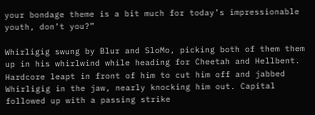your bondage theme is a bit much for today’s impressionable youth, don’t you?”

Whirligig swung by Blur and SloMo, picking both of them them up in his whirlwind while heading for Cheetah and Hellbent. Hardcore leapt in front of him to cut him off and jabbed Whirligig in the jaw, nearly knocking him out. Capital followed up with a passing strike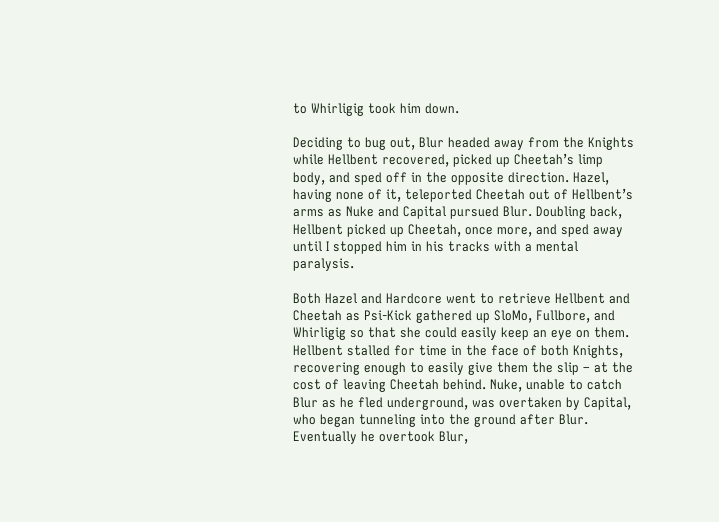to Whirligig took him down.

Deciding to bug out, Blur headed away from the Knights while Hellbent recovered, picked up Cheetah’s limp body, and sped off in the opposite direction. Hazel, having none of it, teleported Cheetah out of Hellbent’s arms as Nuke and Capital pursued Blur. Doubling back, Hellbent picked up Cheetah, once more, and sped away until I stopped him in his tracks with a mental paralysis.

Both Hazel and Hardcore went to retrieve Hellbent and Cheetah as Psi-Kick gathered up SloMo, Fullbore, and Whirligig so that she could easily keep an eye on them. Hellbent stalled for time in the face of both Knights, recovering enough to easily give them the slip – at the cost of leaving Cheetah behind. Nuke, unable to catch Blur as he fled underground, was overtaken by Capital, who began tunneling into the ground after Blur. Eventually he overtook Blur,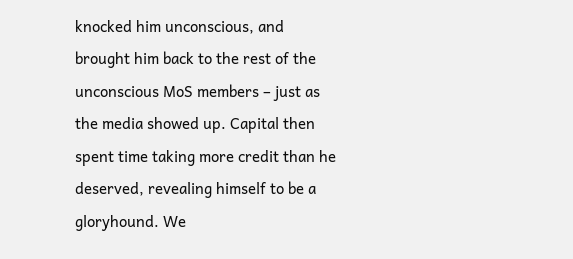knocked him unconscious, and brought him back to the rest of the unconscious MoS members – just as the media showed up. Capital then spent time taking more credit than he deserved, revealing himself to be a gloryhound. We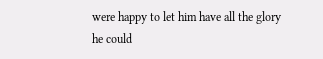were happy to let him have all the glory he could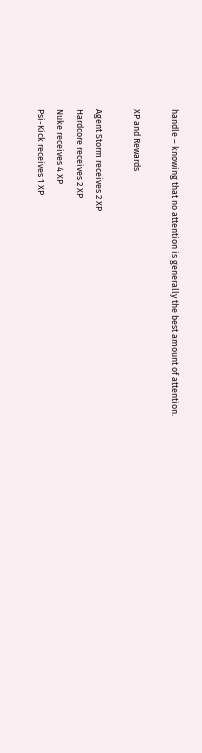handle – knowing that no attention is generally the best amount of attention.

XP and Rewards

Agent Storm receives 2 XP
Hardcore receives 2 XP
Nuke receives 4 XP
Psi-Kick receives 1 XP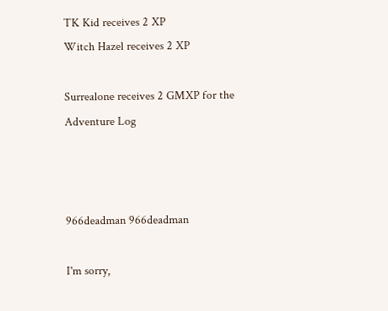TK Kid receives 2 XP
Witch Hazel receives 2 XP

Surrealone receives 2 GMXP for the Adventure Log



966deadman 966deadman

I'm sorry,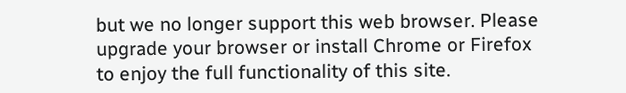but we no longer support this web browser. Please upgrade your browser or install Chrome or Firefox to enjoy the full functionality of this site.